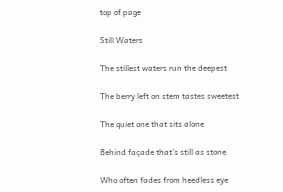top of page

Still Waters

The stillest waters run the deepest

The berry left on stem tastes sweetest

The quiet one that sits alone

Behind façade that’s still as stone

Who often fades from heedless eye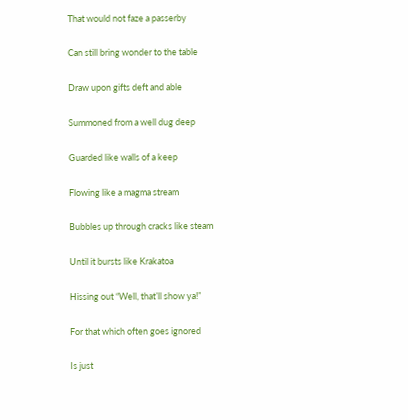That would not faze a passerby

Can still bring wonder to the table

Draw upon gifts deft and able

Summoned from a well dug deep

Guarded like walls of a keep

Flowing like a magma stream

Bubbles up through cracks like steam

Until it bursts like Krakatoa

Hissing out “Well, that’ll show ya!”

For that which often goes ignored

Is just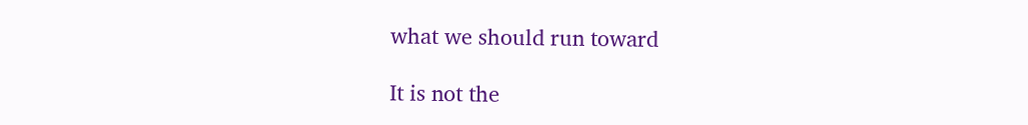what we should run toward

It is not the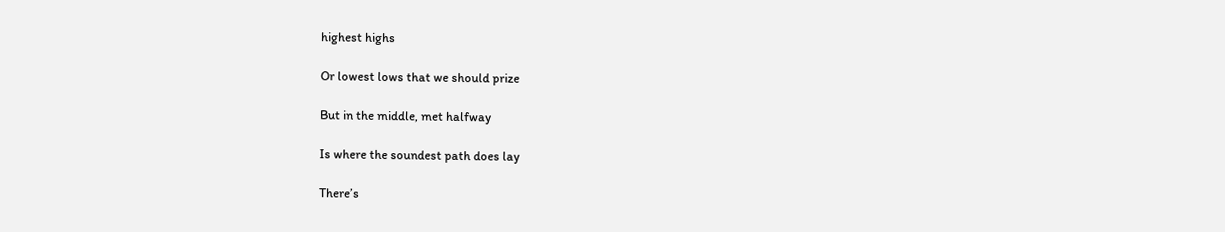highest highs

Or lowest lows that we should prize

But in the middle, met halfway

Is where the soundest path does lay

There’s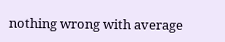nothing wrong with average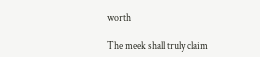worth

The meek shall truly claim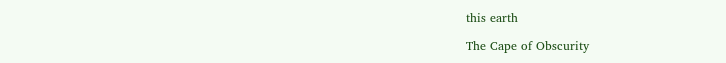this earth

The Cape of Obscurity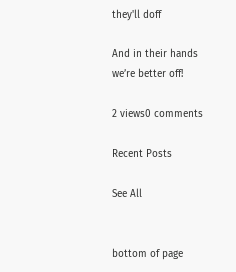they'll doff

And in their hands we’re better off!

2 views0 comments

Recent Posts

See All


bottom of page